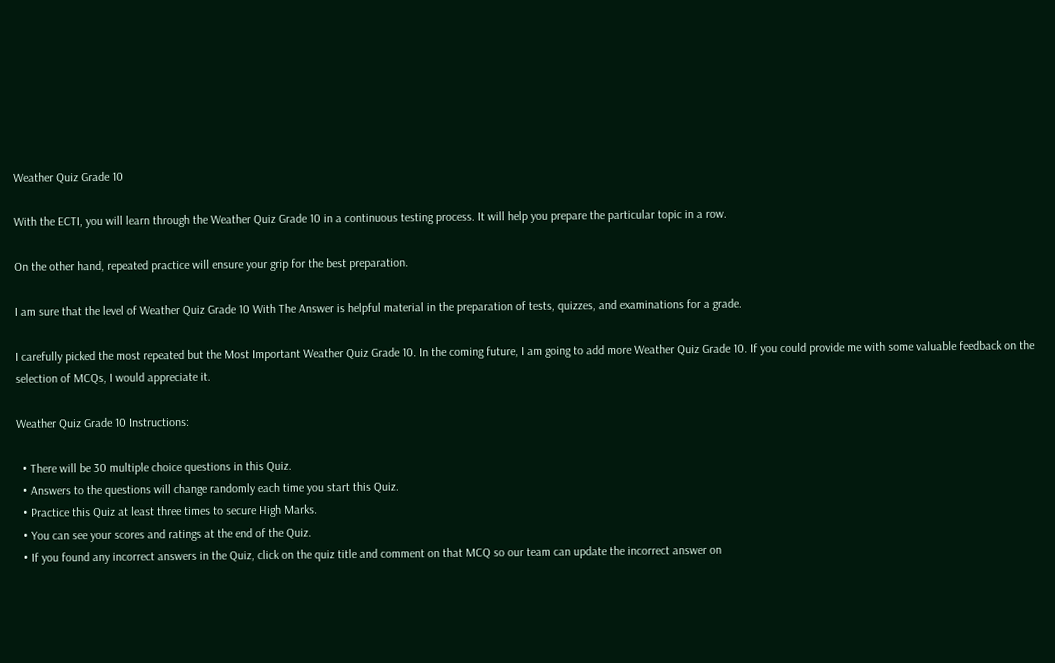Weather Quiz Grade 10

With the ECTI, you will learn through the Weather Quiz Grade 10 in a continuous testing process. It will help you prepare the particular topic in a row.

On the other hand, repeated practice will ensure your grip for the best preparation.

I am sure that the level of Weather Quiz Grade 10 With The Answer is helpful material in the preparation of tests, quizzes, and examinations for a grade.

I carefully picked the most repeated but the Most Important Weather Quiz Grade 10. In the coming future, I am going to add more Weather Quiz Grade 10. If you could provide me with some valuable feedback on the selection of MCQs, I would appreciate it.

Weather Quiz Grade 10 Instructions:

  • There will be 30 multiple choice questions in this Quiz.
  • Answers to the questions will change randomly each time you start this Quiz.
  • Practice this Quiz at least three times to secure High Marks.
  • You can see your scores and ratings at the end of the Quiz.
  • If you found any incorrect answers in the Quiz, click on the quiz title and comment on that MCQ so our team can update the incorrect answer on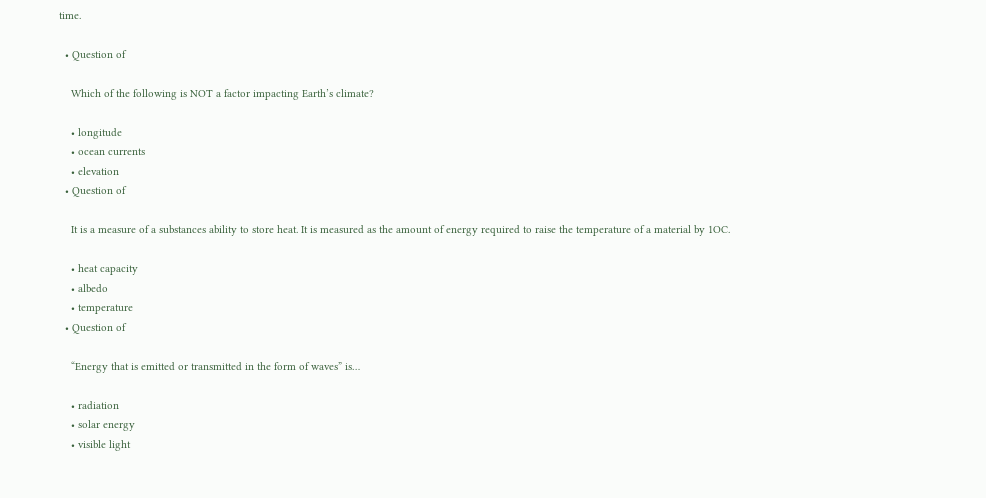time.

  • Question of

    Which of the following is NOT a factor impacting Earth’s climate?

    • longitude
    • ocean currents
    • elevation
  • Question of

    It is a measure of a substances ability to store heat. It is measured as the amount of energy required to raise the temperature of a material by 1OC.

    • heat capacity
    • albedo
    • temperature
  • Question of

    “Energy that is emitted or transmitted in the form of waves” is…

    • radiation
    • solar energy
    • visible light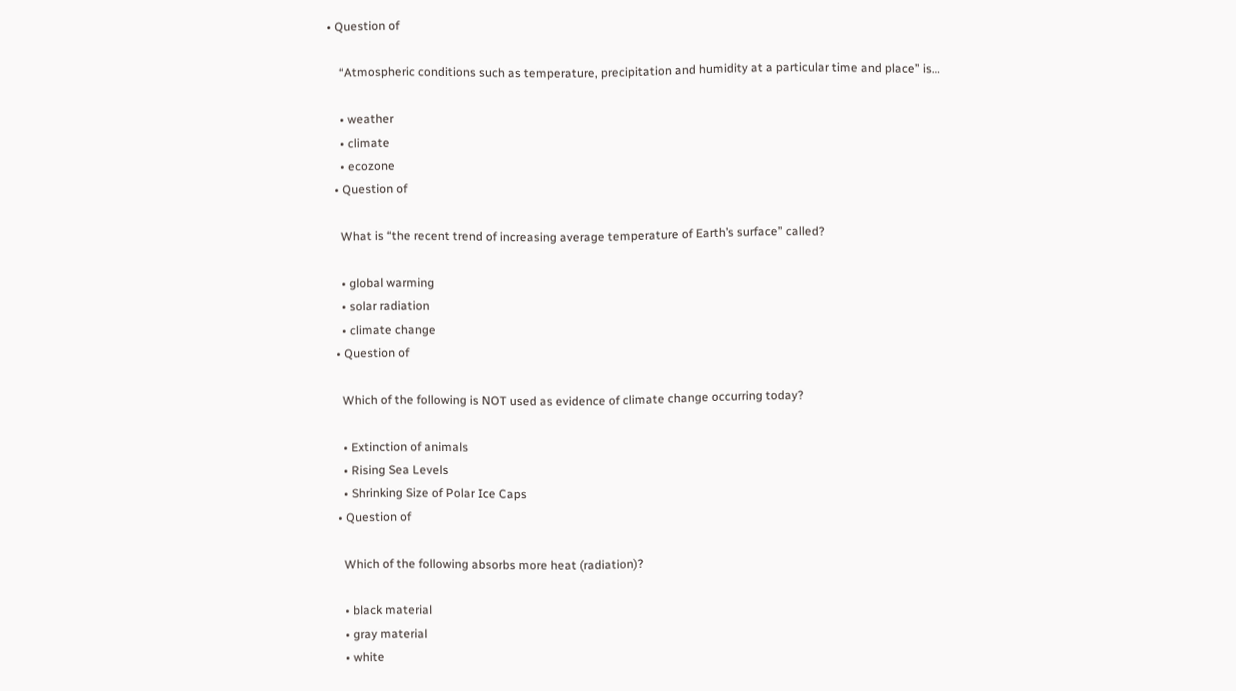• Question of

    “Atmospheric conditions such as temperature, precipitation and humidity at a particular time and place” is…

    • weather
    • climate
    • ecozone
  • Question of

    What is “the recent trend of increasing average temperature of Earth’s surface” called?

    • global warming
    • solar radiation
    • climate change
  • Question of

    Which of the following is NOT used as evidence of climate change occurring today?

    • Extinction of animals
    • Rising Sea Levels
    • Shrinking Size of Polar Ice Caps
  • Question of

    Which of the following absorbs more heat (radiation)?

    • black material
    • gray material
    • white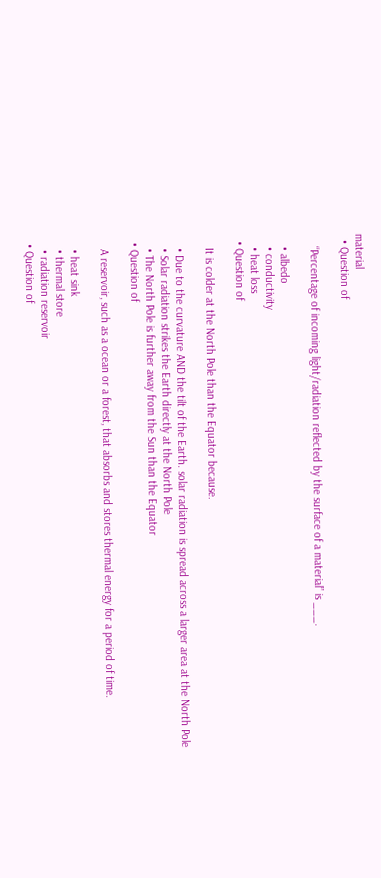material
  • Question of

    “Percentage of incoming light/radiation reflected by the surface of a material” is ___.

    • albedo
    • conductivity
    • heat loss
  • Question of

    It is colder at the North Pole than the Equator because.

    • Due to the curvature AND the tilt of the Earth. solar radiation is spread across a larger area at the North Pole
    • Solar radiation strikes the Earth directly at the North Pole
    • The North Pole is further away from the Sun than the Equator
  • Question of

    A reservoir, such as a ocean or a forest, that absorbs and stores thermal energy for a period of time.

    • heat sink
    • thermal store
    • radiation reservoir
  • Question of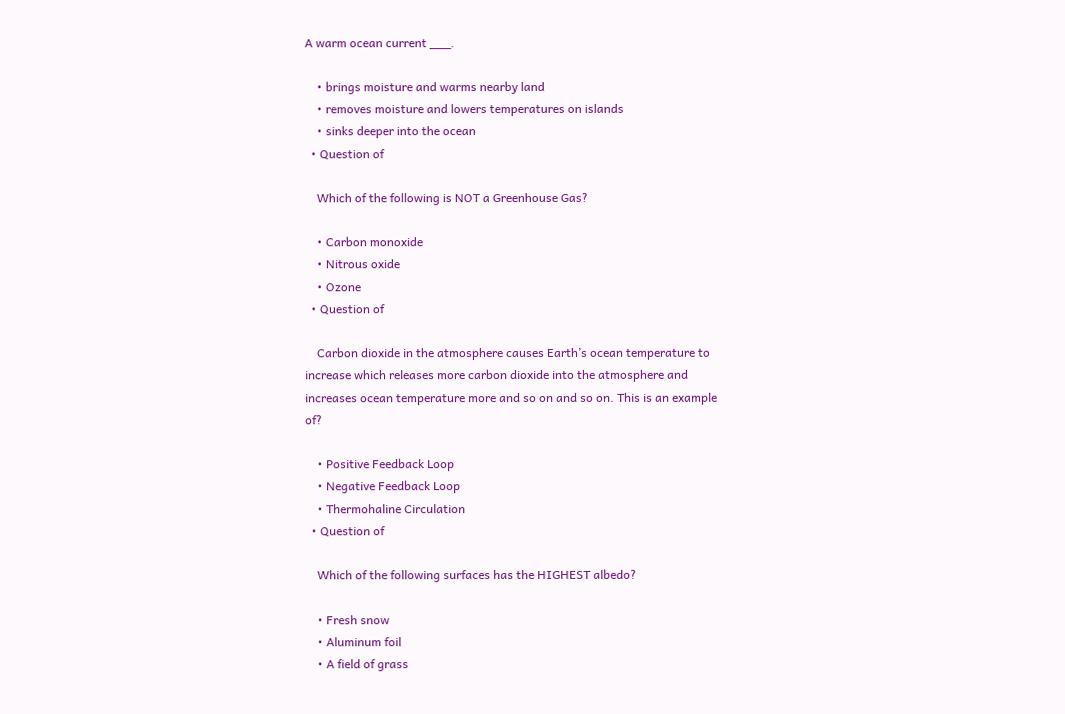A warm ocean current ___.

    • brings moisture and warms nearby land
    • removes moisture and lowers temperatures on islands
    • sinks deeper into the ocean
  • Question of

    Which of the following is NOT a Greenhouse Gas?

    • Carbon monoxide
    • Nitrous oxide
    • Ozone
  • Question of

    Carbon dioxide in the atmosphere causes Earth’s ocean temperature to increase which releases more carbon dioxide into the atmosphere and increases ocean temperature more and so on and so on. This is an example of?

    • Positive Feedback Loop
    • Negative Feedback Loop
    • Thermohaline Circulation
  • Question of

    Which of the following surfaces has the HIGHEST albedo?

    • Fresh snow
    • Aluminum foil
    • A field of grass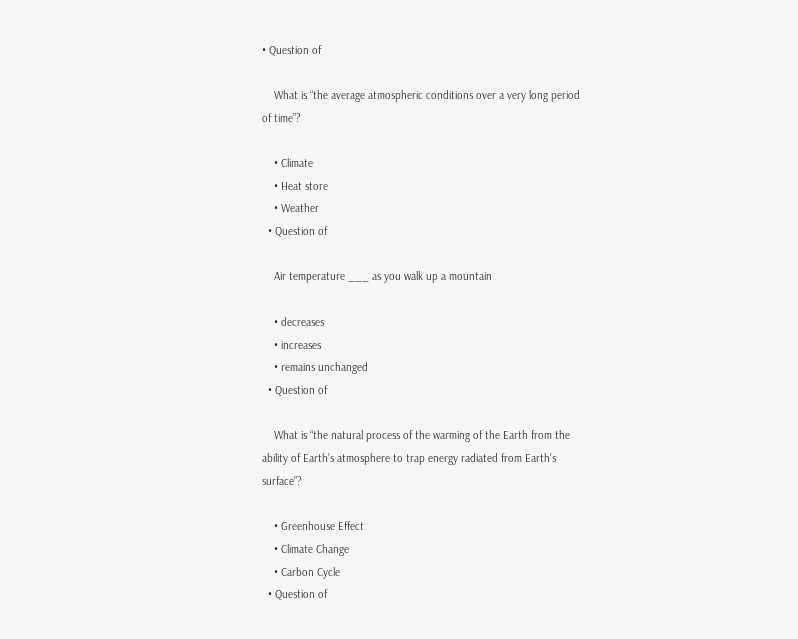• Question of

    What is “the average atmospheric conditions over a very long period of time”?

    • Climate
    • Heat store
    • Weather
  • Question of

    Air temperature ___ as you walk up a mountain

    • decreases
    • increases
    • remains unchanged
  • Question of

    What is “the natural process of the warming of the Earth from the ability of Earth’s atmosphere to trap energy radiated from Earth’s surface”?

    • Greenhouse Effect
    • Climate Change
    • Carbon Cycle
  • Question of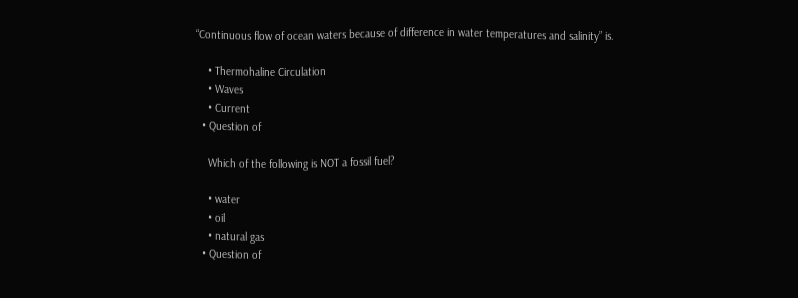“Continuous flow of ocean waters because of difference in water temperatures and salinity” is.

    • Thermohaline Circulation
    • Waves
    • Current
  • Question of

    Which of the following is NOT a fossil fuel?

    • water
    • oil
    • natural gas
  • Question of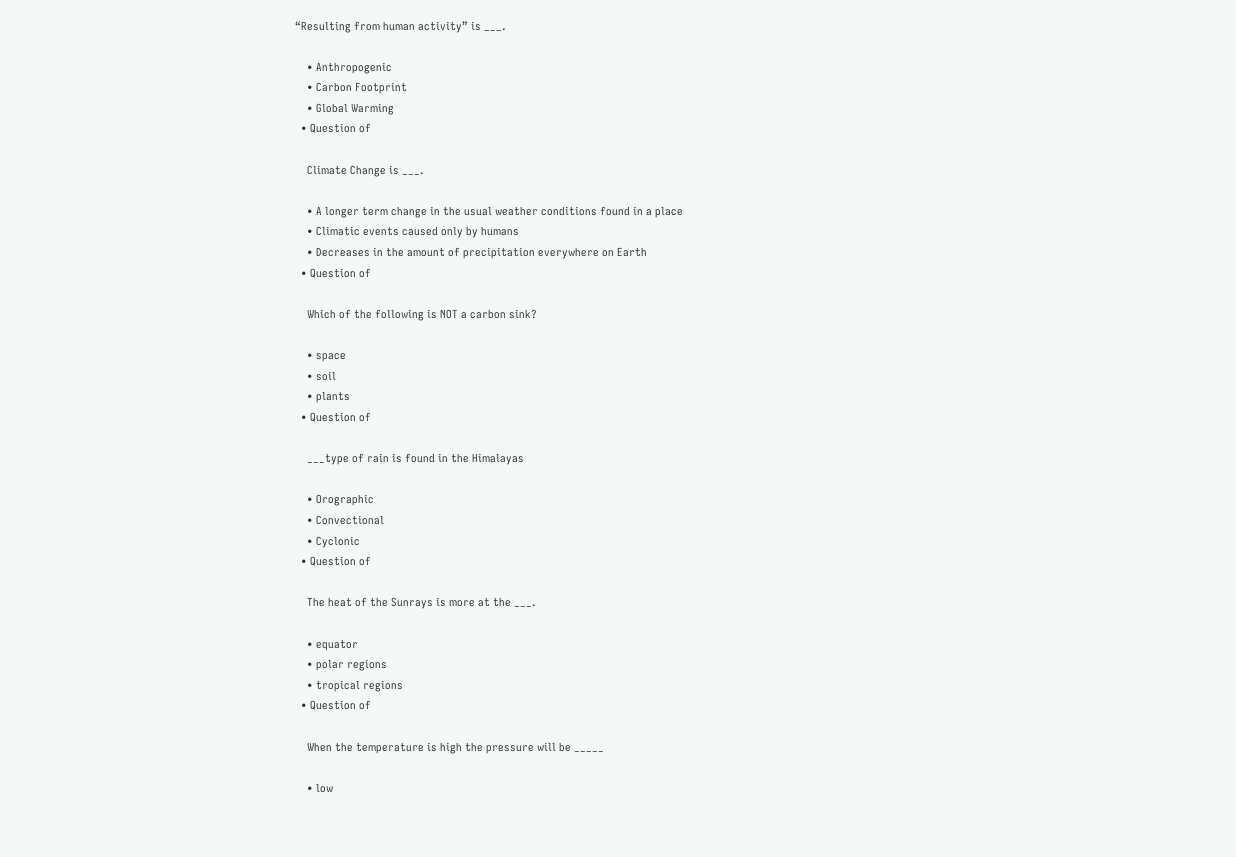“Resulting from human activity” is ___.

    • Anthropogenic
    • Carbon Footprint
    • Global Warming
  • Question of

    Climate Change is ___.

    • A longer term change in the usual weather conditions found in a place
    • Climatic events caused only by humans
    • Decreases in the amount of precipitation everywhere on Earth
  • Question of

    Which of the following is NOT a carbon sink?

    • space
    • soil
    • plants
  • Question of

    ___type of rain is found in the Himalayas

    • Orographic
    • Convectional
    • Cyclonic
  • Question of

    The heat of the Sunrays is more at the ___.

    • equator
    • polar regions
    • tropical regions
  • Question of

    When the temperature is high the pressure will be _____

    • low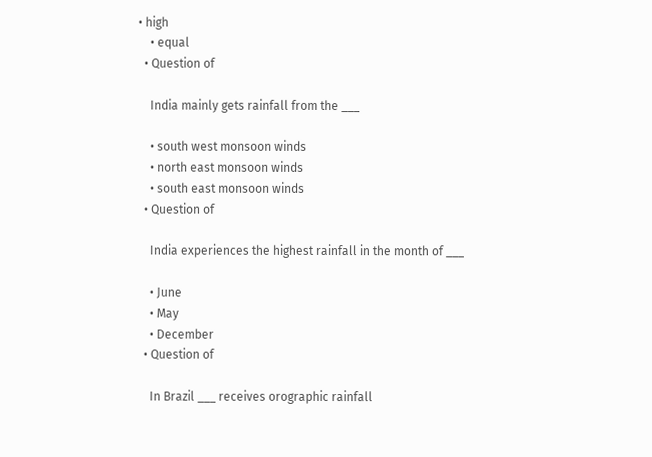• high
    • equal
  • Question of

    India mainly gets rainfall from the ___

    • south west monsoon winds
    • north east monsoon winds
    • south east monsoon winds
  • Question of

    India experiences the highest rainfall in the month of ___

    • June
    • May
    • December
  • Question of

    In Brazil ___ receives orographic rainfall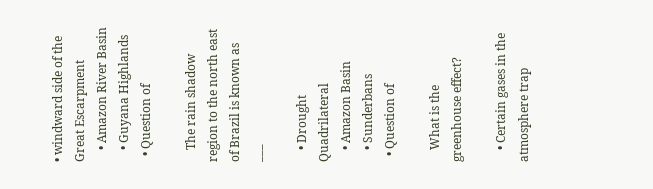• windward side of the Great Escarpment
    • Amazon River Basin
    • Guyana Highlands
  • Question of

    The rain shadow region to the north east of Brazil is known as ___

    • Drought Quadrilateral
    • Amazon Basin
    • Sunderbans
  • Question of

    What is the greenhouse effect?

    • Certain gases in the atmosphere trap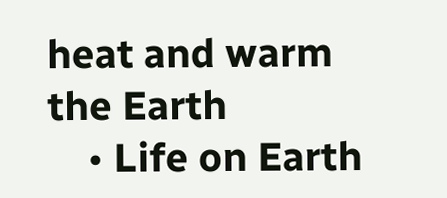heat and warm the Earth
    • Life on Earth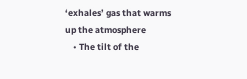‘exhales’ gas that warms up the atmosphere
    • The tilt of the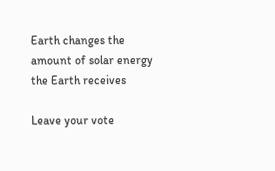Earth changes the amount of solar energy the Earth receives

Leave your vote